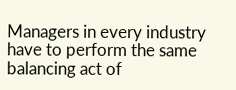Managers in every industry have to perform the same balancing act of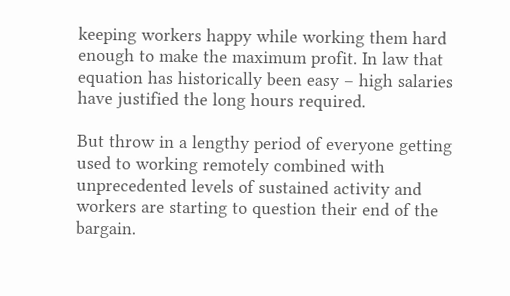keeping workers happy while working them hard enough to make the maximum profit. In law that equation has historically been easy – high salaries have justified the long hours required.

But throw in a lengthy period of everyone getting used to working remotely combined with unprecedented levels of sustained activity and workers are starting to question their end of the bargain.